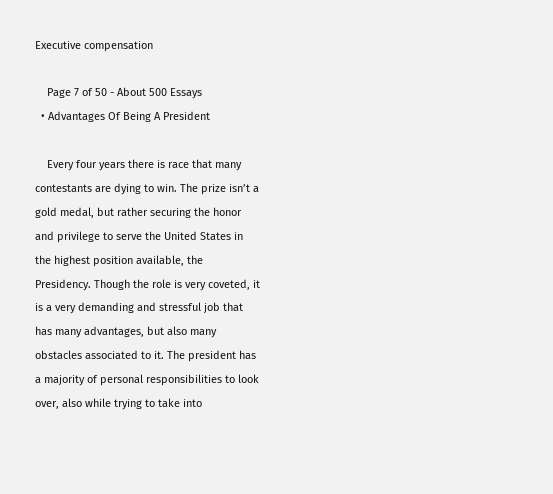Executive compensation

    Page 7 of 50 - About 500 Essays
  • Advantages Of Being A President

    Every four years there is race that many contestants are dying to win. The prize isn’t a gold medal, but rather securing the honor and privilege to serve the United States in the highest position available, the Presidency. Though the role is very coveted, it is a very demanding and stressful job that has many advantages, but also many obstacles associated to it. The president has a majority of personal responsibilities to look over, also while trying to take into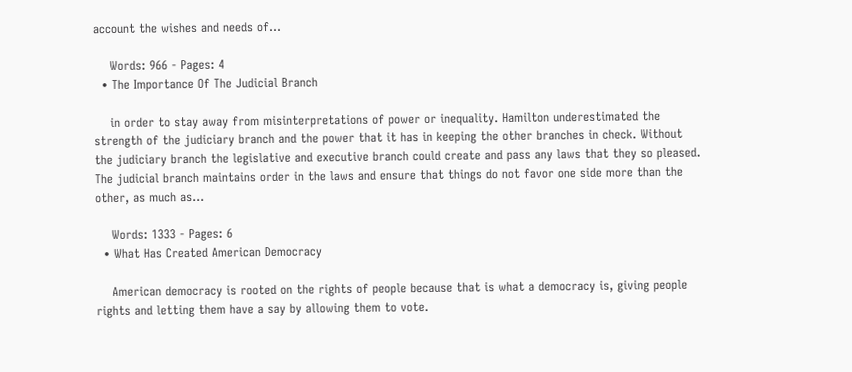account the wishes and needs of…

    Words: 966 - Pages: 4
  • The Importance Of The Judicial Branch

    in order to stay away from misinterpretations of power or inequality. Hamilton underestimated the strength of the judiciary branch and the power that it has in keeping the other branches in check. Without the judiciary branch the legislative and executive branch could create and pass any laws that they so pleased. The judicial branch maintains order in the laws and ensure that things do not favor one side more than the other, as much as…

    Words: 1333 - Pages: 6
  • What Has Created American Democracy

    American democracy is rooted on the rights of people because that is what a democracy is, giving people rights and letting them have a say by allowing them to vote.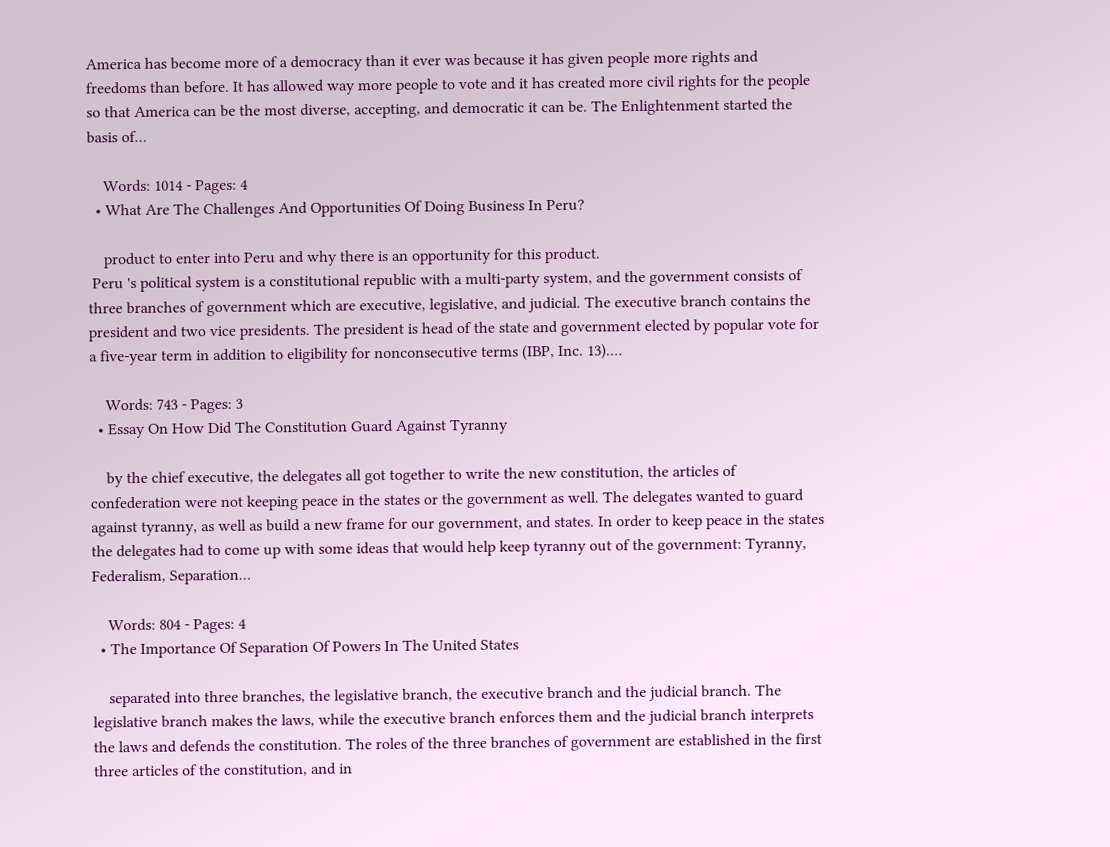America has become more of a democracy than it ever was because it has given people more rights and freedoms than before. It has allowed way more people to vote and it has created more civil rights for the people so that America can be the most diverse, accepting, and democratic it can be. The Enlightenment started the basis of…

    Words: 1014 - Pages: 4
  • What Are The Challenges And Opportunities Of Doing Business In Peru?

    product to enter into Peru and why there is an opportunity for this product.
 Peru 's political system is a constitutional republic with a multi-party system, and the government consists of three branches of government which are executive, legislative, and judicial. The executive branch contains the president and two vice presidents. The president is head of the state and government elected by popular vote for a five-year term in addition to eligibility for nonconsecutive terms (IBP, Inc. 13).…

    Words: 743 - Pages: 3
  • Essay On How Did The Constitution Guard Against Tyranny

    by the chief executive, the delegates all got together to write the new constitution, the articles of confederation were not keeping peace in the states or the government as well. The delegates wanted to guard against tyranny, as well as build a new frame for our government, and states. In order to keep peace in the states the delegates had to come up with some ideas that would help keep tyranny out of the government: Tyranny, Federalism, Separation…

    Words: 804 - Pages: 4
  • The Importance Of Separation Of Powers In The United States

    separated into three branches, the legislative branch, the executive branch and the judicial branch. The legislative branch makes the laws, while the executive branch enforces them and the judicial branch interprets the laws and defends the constitution. The roles of the three branches of government are established in the first three articles of the constitution, and in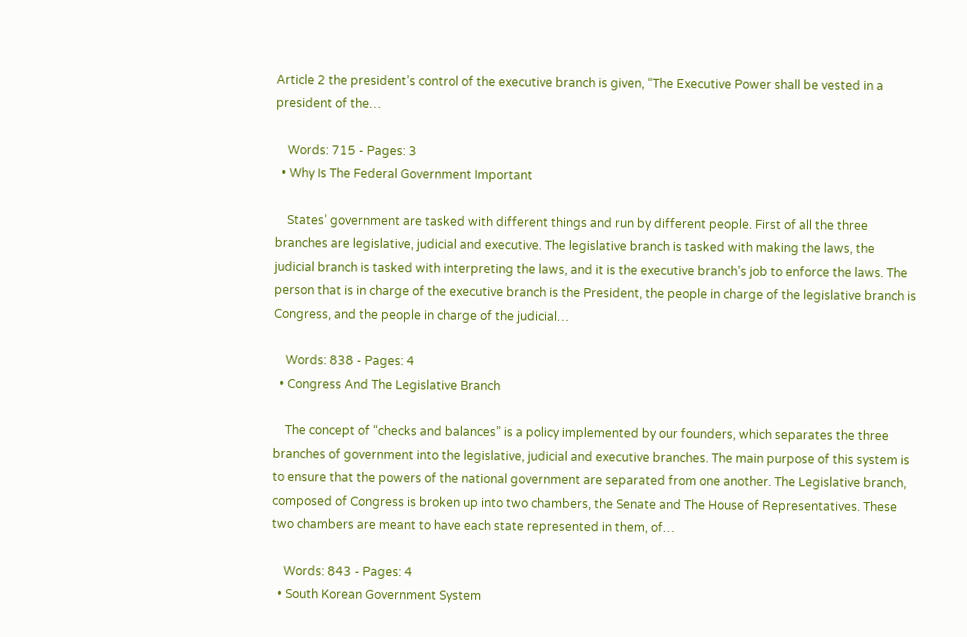Article 2 the president’s control of the executive branch is given, “The Executive Power shall be vested in a president of the…

    Words: 715 - Pages: 3
  • Why Is The Federal Government Important

    States’ government are tasked with different things and run by different people. First of all the three branches are legislative, judicial and executive. The legislative branch is tasked with making the laws, the judicial branch is tasked with interpreting the laws, and it is the executive branch’s job to enforce the laws. The person that is in charge of the executive branch is the President, the people in charge of the legislative branch is Congress, and the people in charge of the judicial…

    Words: 838 - Pages: 4
  • Congress And The Legislative Branch

    The concept of “checks and balances” is a policy implemented by our founders, which separates the three branches of government into the legislative, judicial and executive branches. The main purpose of this system is to ensure that the powers of the national government are separated from one another. The Legislative branch, composed of Congress is broken up into two chambers, the Senate and The House of Representatives. These two chambers are meant to have each state represented in them, of…

    Words: 843 - Pages: 4
  • South Korean Government System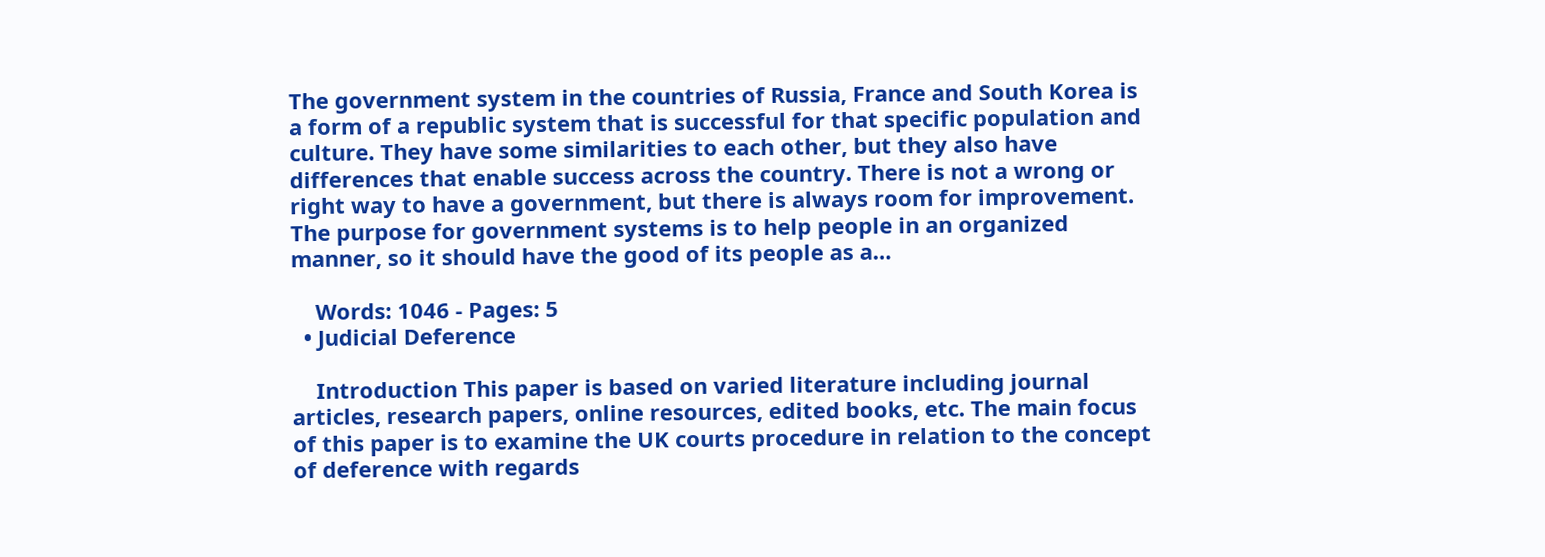The government system in the countries of Russia, France and South Korea is a form of a republic system that is successful for that specific population and culture. They have some similarities to each other, but they also have differences that enable success across the country. There is not a wrong or right way to have a government, but there is always room for improvement. The purpose for government systems is to help people in an organized manner, so it should have the good of its people as a…

    Words: 1046 - Pages: 5
  • Judicial Deference

    Introduction This paper is based on varied literature including journal articles, research papers, online resources, edited books, etc. The main focus of this paper is to examine the UK courts procedure in relation to the concept of deference with regards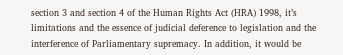section 3 and section 4 of the Human Rights Act (HRA) 1998, it’s limitations and the essence of judicial deference to legislation and the interference of Parliamentary supremacy. In addition, it would be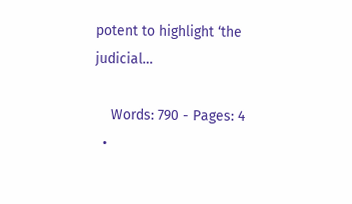potent to highlight ‘the judicial…

    Words: 790 - Pages: 4
  •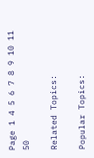Page 1 4 5 6 7 8 9 10 11 50

Related Topics:

Popular Topics: